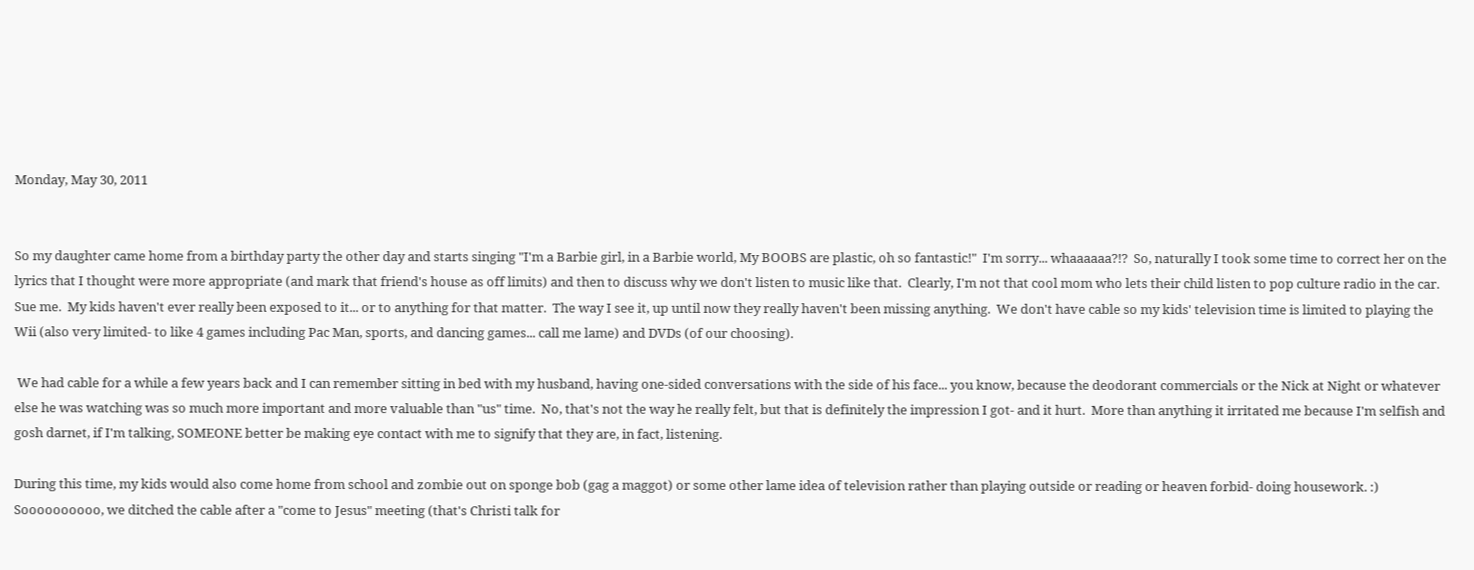Monday, May 30, 2011


So my daughter came home from a birthday party the other day and starts singing "I'm a Barbie girl, in a Barbie world, My BOOBS are plastic, oh so fantastic!"  I'm sorry... whaaaaaa?!?  So, naturally I took some time to correct her on the lyrics that I thought were more appropriate (and mark that friend's house as off limits) and then to discuss why we don't listen to music like that.  Clearly, I'm not that cool mom who lets their child listen to pop culture radio in the car.  Sue me.  My kids haven't ever really been exposed to it... or to anything for that matter.  The way I see it, up until now they really haven't been missing anything.  We don't have cable so my kids' television time is limited to playing the Wii (also very limited- to like 4 games including Pac Man, sports, and dancing games... call me lame) and DVDs (of our choosing).

 We had cable for a while a few years back and I can remember sitting in bed with my husband, having one-sided conversations with the side of his face... you know, because the deodorant commercials or the Nick at Night or whatever else he was watching was so much more important and more valuable than "us" time.  No, that's not the way he really felt, but that is definitely the impression I got- and it hurt.  More than anything it irritated me because I'm selfish and gosh darnet, if I'm talking, SOMEONE better be making eye contact with me to signify that they are, in fact, listening.

During this time, my kids would also come home from school and zombie out on sponge bob (gag a maggot) or some other lame idea of television rather than playing outside or reading or heaven forbid- doing housework. :)  Soooooooooo, we ditched the cable after a "come to Jesus" meeting (that's Christi talk for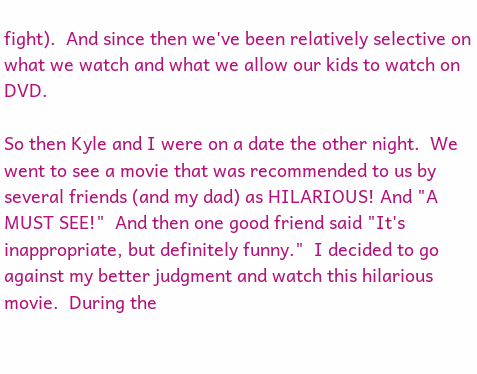fight).  And since then we've been relatively selective on what we watch and what we allow our kids to watch on DVD.

So then Kyle and I were on a date the other night.  We went to see a movie that was recommended to us by several friends (and my dad) as HILARIOUS! And "A MUST SEE!"  And then one good friend said "It's inappropriate, but definitely funny."  I decided to go against my better judgment and watch this hilarious movie.  During the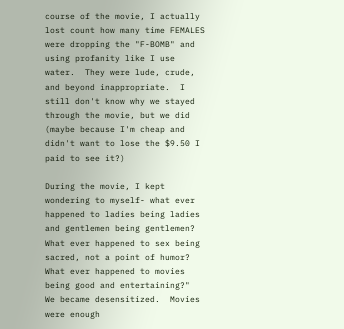course of the movie, I actually lost count how many time FEMALES were dropping the "F-BOMB" and using profanity like I use water.  They were lude, crude, and beyond inappropriate.  I still don't know why we stayed through the movie, but we did (maybe because I'm cheap and didn't want to lose the $9.50 I paid to see it?)

During the movie, I kept wondering to myself- what ever happened to ladies being ladies and gentlemen being gentlemen?  What ever happened to sex being sacred, not a point of humor?  What ever happened to movies being good and entertaining?"  We became desensitized.  Movies were enough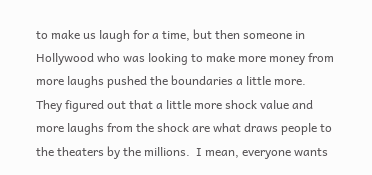to make us laugh for a time, but then someone in Hollywood who was looking to make more money from more laughs pushed the boundaries a little more.  They figured out that a little more shock value and more laughs from the shock are what draws people to the theaters by the millions.  I mean, everyone wants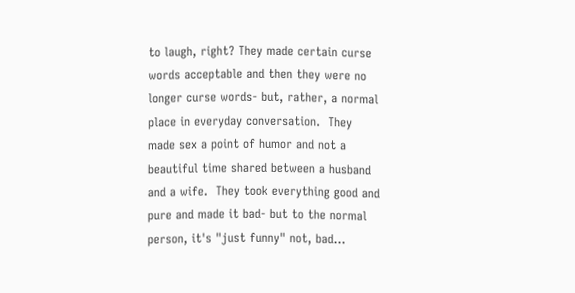to laugh, right? They made certain curse words acceptable and then they were no longer curse words- but, rather, a normal place in everyday conversation.  They made sex a point of humor and not a beautiful time shared between a husband and a wife.  They took everything good and pure and made it bad- but to the normal person, it's "just funny" not, bad...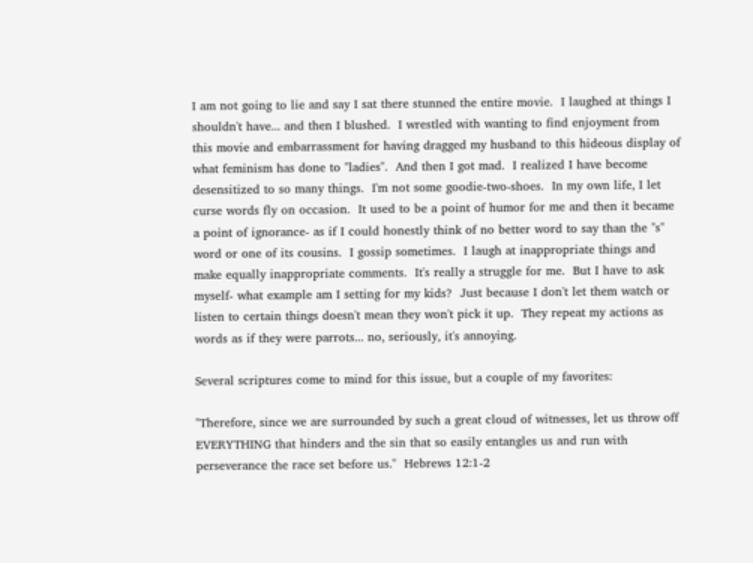I am not going to lie and say I sat there stunned the entire movie.  I laughed at things I shouldn't have... and then I blushed.  I wrestled with wanting to find enjoyment from this movie and embarrassment for having dragged my husband to this hideous display of what feminism has done to "ladies".  And then I got mad.  I realized I have become desensitized to so many things.  I'm not some goodie-two-shoes.  In my own life, I let curse words fly on occasion.  It used to be a point of humor for me and then it became a point of ignorance- as if I could honestly think of no better word to say than the "s" word or one of its cousins.  I gossip sometimes.  I laugh at inappropriate things and make equally inappropriate comments.  It's really a struggle for me.  But I have to ask myself- what example am I setting for my kids?  Just because I don't let them watch or listen to certain things doesn't mean they won't pick it up.  They repeat my actions as words as if they were parrots... no, seriously, it's annoying.

Several scriptures come to mind for this issue, but a couple of my favorites:

"Therefore, since we are surrounded by such a great cloud of witnesses, let us throw off EVERYTHING that hinders and the sin that so easily entangles us and run with perseverance the race set before us."  Hebrews 12:1-2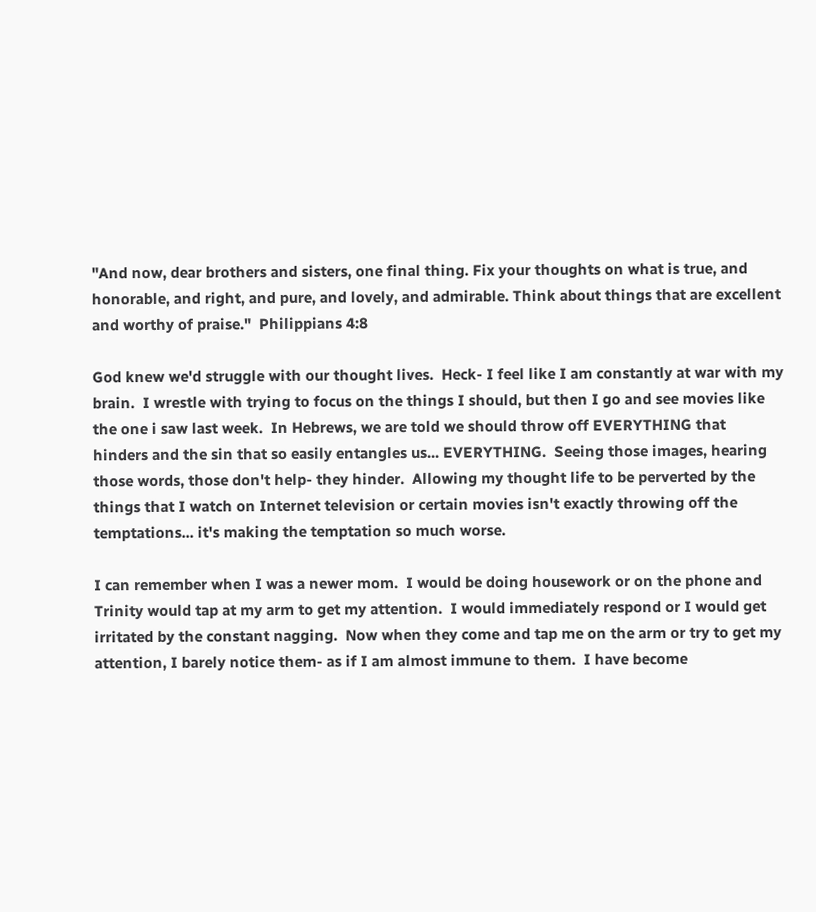"And now, dear brothers and sisters, one final thing. Fix your thoughts on what is true, and honorable, and right, and pure, and lovely, and admirable. Think about things that are excellent and worthy of praise."  Philippians 4:8

God knew we'd struggle with our thought lives.  Heck- I feel like I am constantly at war with my brain.  I wrestle with trying to focus on the things I should, but then I go and see movies like the one i saw last week.  In Hebrews, we are told we should throw off EVERYTHING that hinders and the sin that so easily entangles us... EVERYTHING.  Seeing those images, hearing those words, those don't help- they hinder.  Allowing my thought life to be perverted by the things that I watch on Internet television or certain movies isn't exactly throwing off the temptations... it's making the temptation so much worse.

I can remember when I was a newer mom.  I would be doing housework or on the phone and Trinity would tap at my arm to get my attention.  I would immediately respond or I would get irritated by the constant nagging.  Now when they come and tap me on the arm or try to get my attention, I barely notice them- as if I am almost immune to them.  I have become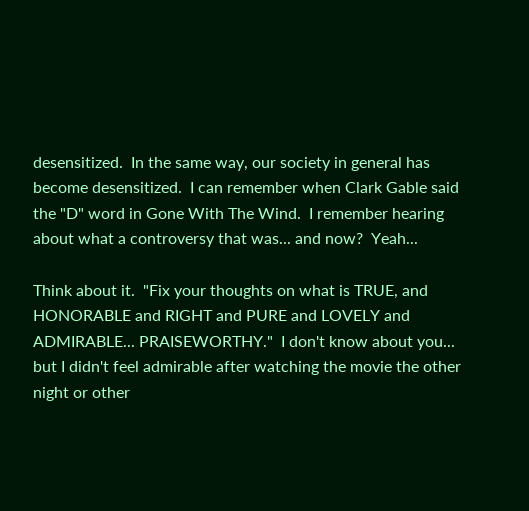desensitized.  In the same way, our society in general has become desensitized.  I can remember when Clark Gable said the "D" word in Gone With The Wind.  I remember hearing about what a controversy that was... and now?  Yeah...

Think about it.  "Fix your thoughts on what is TRUE, and HONORABLE and RIGHT and PURE and LOVELY and ADMIRABLE... PRAISEWORTHY."  I don't know about you... but I didn't feel admirable after watching the movie the other night or other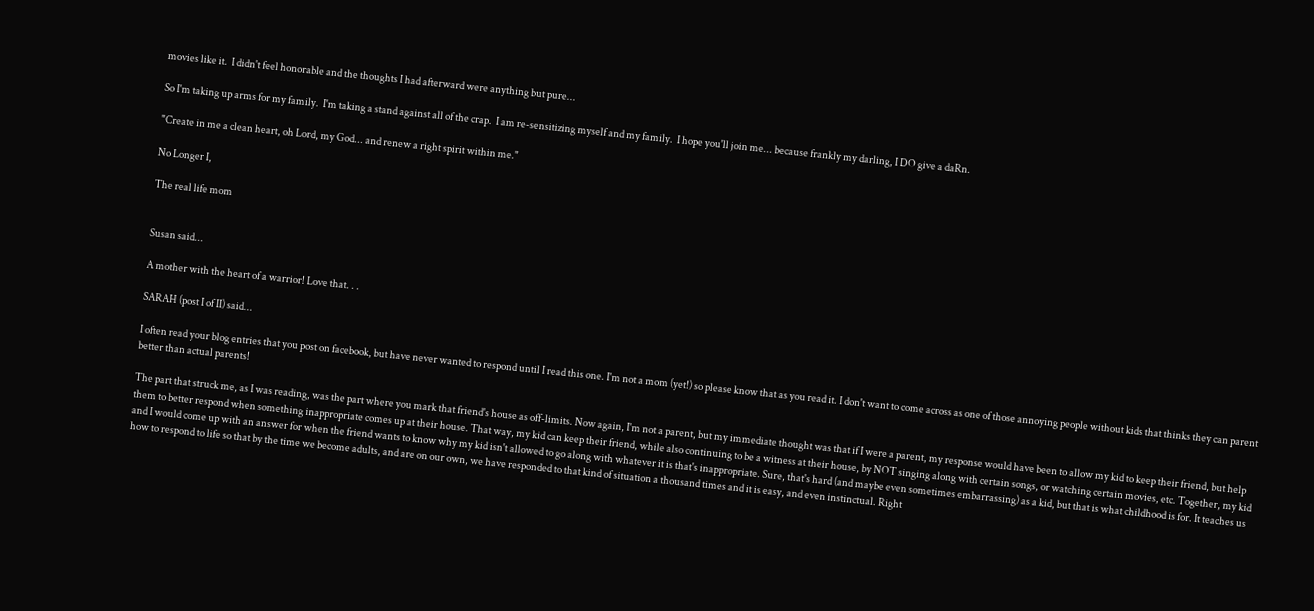movies like it.  I didn't feel honorable and the thoughts I had afterward were anything but pure...

So I'm taking up arms for my family.  I'm taking a stand against all of the crap.  I am re-sensitizing myself and my family.  I hope you'll join me... because frankly my darling, I DO give a daRn.

"Create in me a clean heart, oh Lord, my God... and renew a right spirit within me."

No Longer I,

The real life mom


Susan said...

A mother with the heart of a warrior! Love that. . .

SARAH (post I of II) said...

I often read your blog entries that you post on facebook, but have never wanted to respond until I read this one. I'm not a mom (yet!) so please know that as you read it. I don't want to come across as one of those annoying people without kids that thinks they can parent better than actual parents!

The part that struck me, as I was reading, was the part where you mark that friend's house as off-limits. Now again, I'm not a parent, but my immediate thought was that if I were a parent, my response would have been to allow my kid to keep their friend, but help them to better respond when something inappropriate comes up at their house. That way, my kid can keep their friend, while also continuing to be a witness at their house, by NOT singing along with certain songs, or watching certain movies, etc. Together, my kid and I would come up with an answer for when the friend wants to know why my kid isn't allowed to go along with whatever it is that's inappropriate. Sure, that's hard (and maybe even sometimes embarrassing) as a kid, but that is what childhood is for. It teaches us how to respond to life so that by the time we become adults, and are on our own, we have responded to that kind of situation a thousand times and it is easy, and even instinctual. Right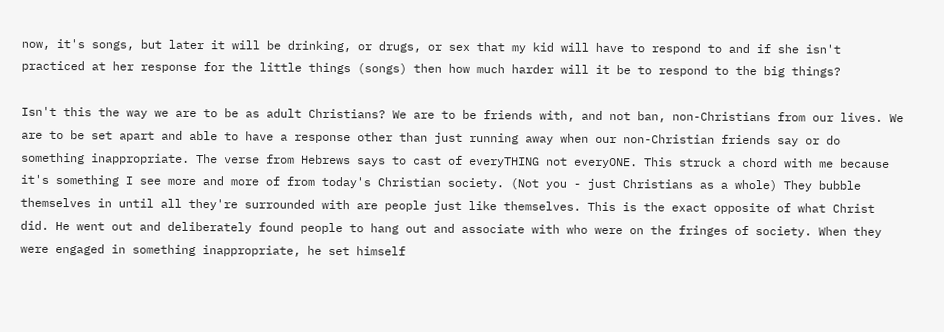now, it's songs, but later it will be drinking, or drugs, or sex that my kid will have to respond to and if she isn't practiced at her response for the little things (songs) then how much harder will it be to respond to the big things?

Isn't this the way we are to be as adult Christians? We are to be friends with, and not ban, non-Christians from our lives. We are to be set apart and able to have a response other than just running away when our non-Christian friends say or do something inappropriate. The verse from Hebrews says to cast of everyTHING not everyONE. This struck a chord with me because it's something I see more and more of from today's Christian society. (Not you - just Christians as a whole) They bubble themselves in until all they're surrounded with are people just like themselves. This is the exact opposite of what Christ did. He went out and deliberately found people to hang out and associate with who were on the fringes of society. When they were engaged in something inappropriate, he set himself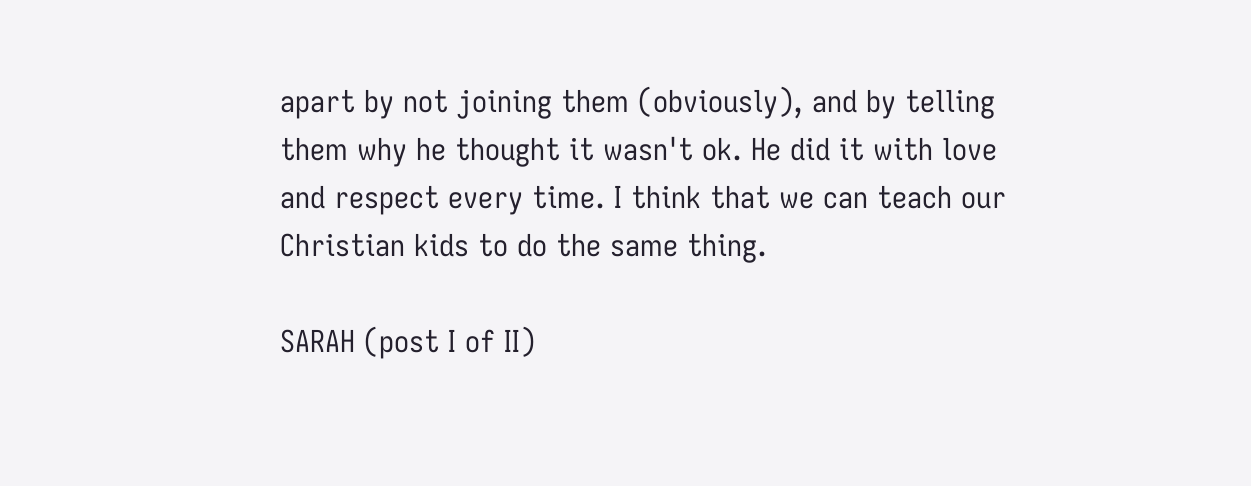apart by not joining them (obviously), and by telling them why he thought it wasn't ok. He did it with love and respect every time. I think that we can teach our Christian kids to do the same thing.

SARAH (post I of II)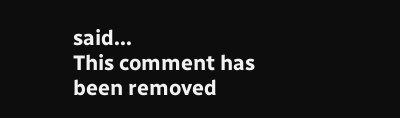said...
This comment has been removed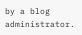by a blog administrator.